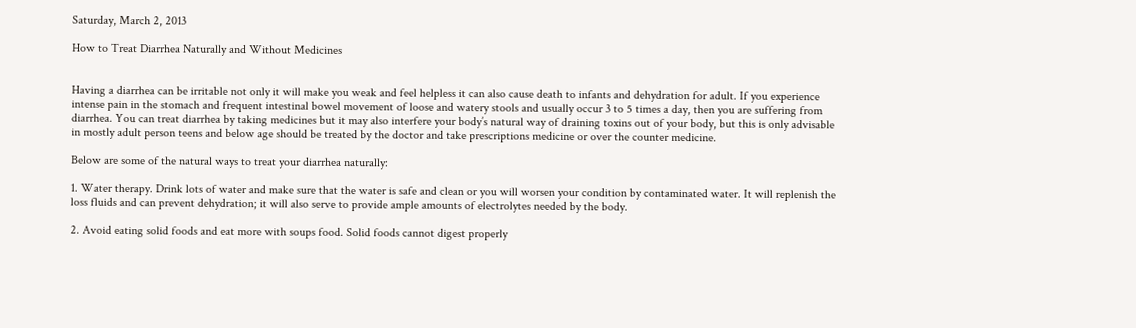Saturday, March 2, 2013

How to Treat Diarrhea Naturally and Without Medicines


Having a diarrhea can be irritable not only it will make you weak and feel helpless it can also cause death to infants and dehydration for adult. If you experience intense pain in the stomach and frequent intestinal bowel movement of loose and watery stools and usually occur 3 to 5 times a day, then you are suffering from diarrhea. You can treat diarrhea by taking medicines but it may also interfere your body’s natural way of draining toxins out of your body, but this is only advisable in mostly adult person teens and below age should be treated by the doctor and take prescriptions medicine or over the counter medicine.

Below are some of the natural ways to treat your diarrhea naturally:

1. Water therapy. Drink lots of water and make sure that the water is safe and clean or you will worsen your condition by contaminated water. It will replenish the loss fluids and can prevent dehydration; it will also serve to provide ample amounts of electrolytes needed by the body.

2. Avoid eating solid foods and eat more with soups food. Solid foods cannot digest properly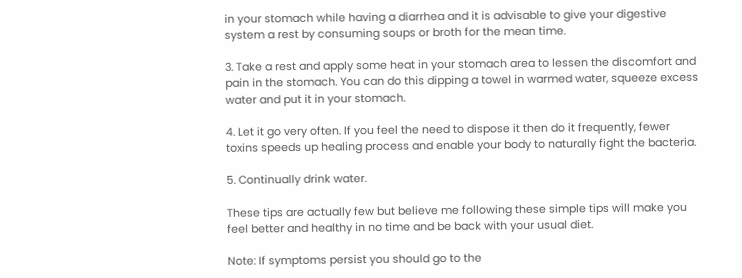in your stomach while having a diarrhea and it is advisable to give your digestive system a rest by consuming soups or broth for the mean time.

3. Take a rest and apply some heat in your stomach area to lessen the discomfort and pain in the stomach. You can do this dipping a towel in warmed water, squeeze excess water and put it in your stomach.

4. Let it go very often. If you feel the need to dispose it then do it frequently, fewer toxins speeds up healing process and enable your body to naturally fight the bacteria.

5. Continually drink water.

These tips are actually few but believe me following these simple tips will make you feel better and healthy in no time and be back with your usual diet.

Note: If symptoms persist you should go to the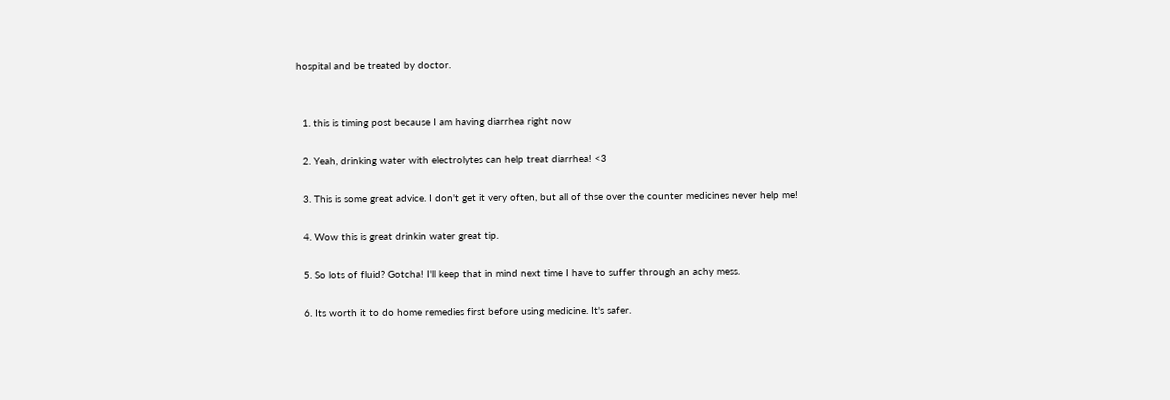hospital and be treated by doctor.


  1. this is timing post because I am having diarrhea right now

  2. Yeah, drinking water with electrolytes can help treat diarrhea! <3

  3. This is some great advice. I don't get it very often, but all of thse over the counter medicines never help me!

  4. Wow this is great drinkin water great tip.

  5. So lots of fluid? Gotcha! I'll keep that in mind next time I have to suffer through an achy mess.

  6. Its worth it to do home remedies first before using medicine. It's safer.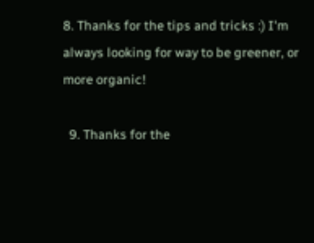8. Thanks for the tips and tricks :) I'm always looking for way to be greener, or more organic!

  9. Thanks for the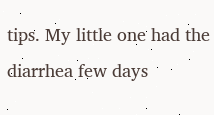tips. My little one had the diarrhea few days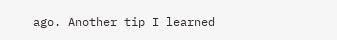ago. Another tip I learned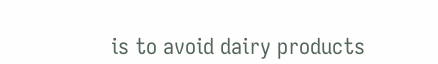is to avoid dairy products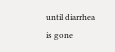until diarrhea is gone